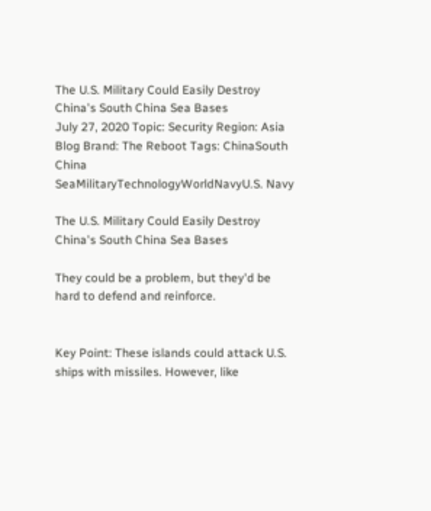The U.S. Military Could Easily Destroy China's South China Sea Bases
July 27, 2020 Topic: Security Region: Asia Blog Brand: The Reboot Tags: ChinaSouth China SeaMilitaryTechnologyWorldNavyU.S. Navy

The U.S. Military Could Easily Destroy China's South China Sea Bases

They could be a problem, but they'd be hard to defend and reinforce.


Key Point: These islands could attack U.S. ships with missiles. However, like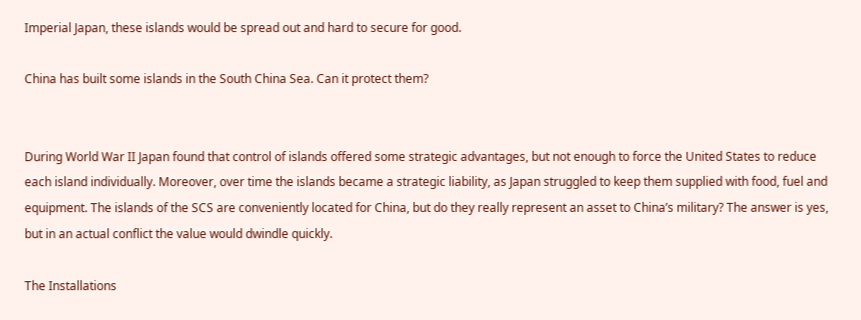Imperial Japan, these islands would be spread out and hard to secure for good.

China has built some islands in the South China Sea. Can it protect them?


During World War II Japan found that control of islands offered some strategic advantages, but not enough to force the United States to reduce each island individually. Moreover, over time the islands became a strategic liability, as Japan struggled to keep them supplied with food, fuel and equipment. The islands of the SCS are conveniently located for China, but do they really represent an asset to China’s military? The answer is yes, but in an actual conflict the value would dwindle quickly.

The Installations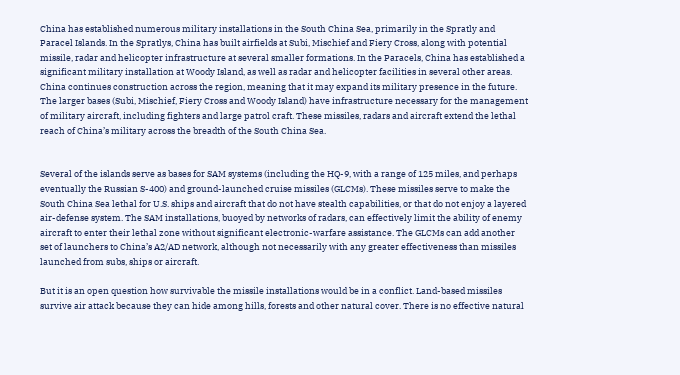China has established numerous military installations in the South China Sea, primarily in the Spratly and Paracel Islands. In the Spratlys, China has built airfields at Subi, Mischief and Fiery Cross, along with potential missile, radar and helicopter infrastructure at several smaller formations. In the Paracels, China has established a significant military installation at Woody Island, as well as radar and helicopter facilities in several other areas. China continues construction across the region, meaning that it may expand its military presence in the future. The larger bases (Subi, Mischief, Fiery Cross and Woody Island) have infrastructure necessary for the management of military aircraft, including fighters and large patrol craft. These missiles, radars and aircraft extend the lethal reach of China’s military across the breadth of the South China Sea.


Several of the islands serve as bases for SAM systems (including the HQ-9, with a range of 125 miles, and perhaps eventually the Russian S-400) and ground-launched cruise missiles (GLCMs). These missiles serve to make the South China Sea lethal for U.S. ships and aircraft that do not have stealth capabilities, or that do not enjoy a layered air-defense system. The SAM installations, buoyed by networks of radars, can effectively limit the ability of enemy aircraft to enter their lethal zone without significant electronic-warfare assistance. The GLCMs can add another set of launchers to China’s A2/AD network, although not necessarily with any greater effectiveness than missiles launched from subs, ships or aircraft.

But it is an open question how survivable the missile installations would be in a conflict. Land-based missiles survive air attack because they can hide among hills, forests and other natural cover. There is no effective natural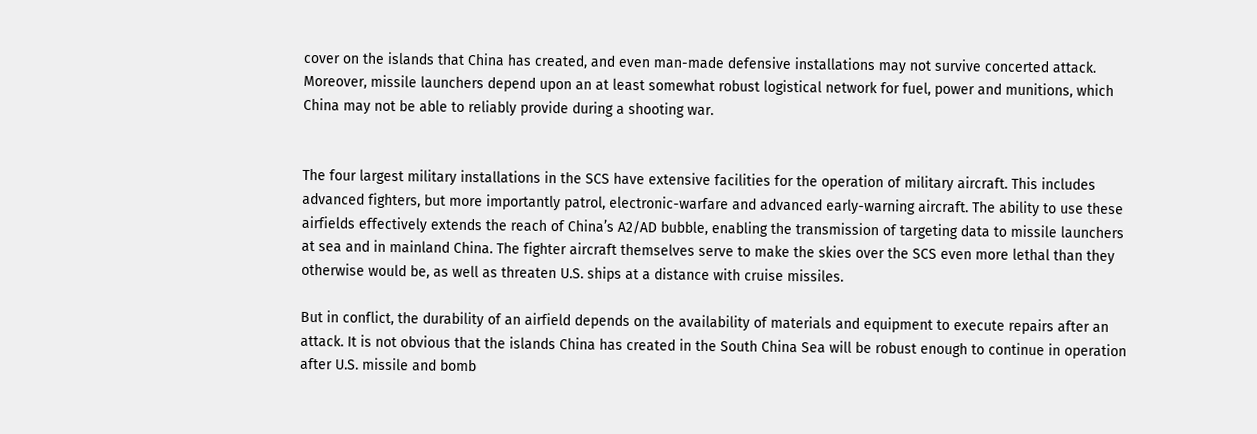cover on the islands that China has created, and even man-made defensive installations may not survive concerted attack. Moreover, missile launchers depend upon an at least somewhat robust logistical network for fuel, power and munitions, which China may not be able to reliably provide during a shooting war.


The four largest military installations in the SCS have extensive facilities for the operation of military aircraft. This includes advanced fighters, but more importantly patrol, electronic-warfare and advanced early-warning aircraft. The ability to use these airfields effectively extends the reach of China’s A2/AD bubble, enabling the transmission of targeting data to missile launchers at sea and in mainland China. The fighter aircraft themselves serve to make the skies over the SCS even more lethal than they otherwise would be, as well as threaten U.S. ships at a distance with cruise missiles.

But in conflict, the durability of an airfield depends on the availability of materials and equipment to execute repairs after an attack. It is not obvious that the islands China has created in the South China Sea will be robust enough to continue in operation after U.S. missile and bomb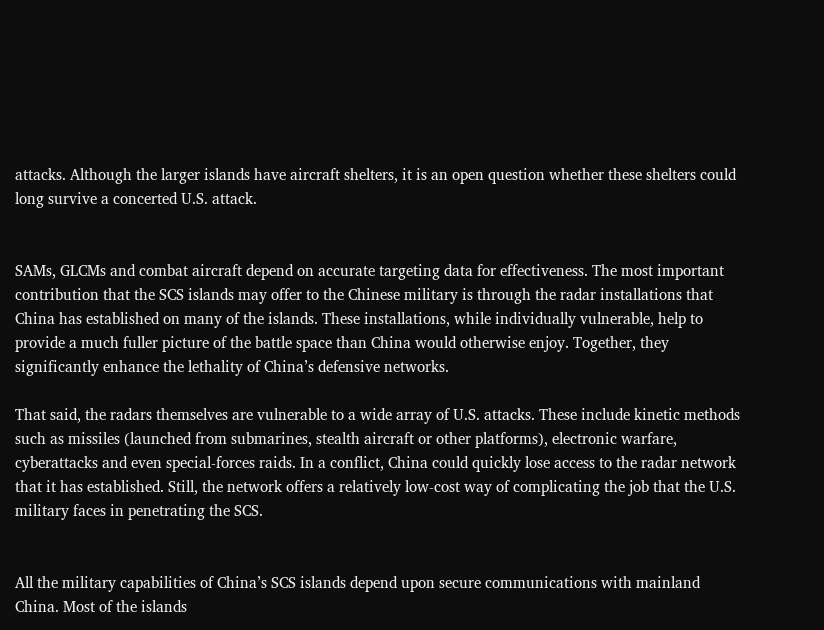attacks. Although the larger islands have aircraft shelters, it is an open question whether these shelters could long survive a concerted U.S. attack.


SAMs, GLCMs and combat aircraft depend on accurate targeting data for effectiveness. The most important contribution that the SCS islands may offer to the Chinese military is through the radar installations that China has established on many of the islands. These installations, while individually vulnerable, help to provide a much fuller picture of the battle space than China would otherwise enjoy. Together, they significantly enhance the lethality of China’s defensive networks.

That said, the radars themselves are vulnerable to a wide array of U.S. attacks. These include kinetic methods such as missiles (launched from submarines, stealth aircraft or other platforms), electronic warfare, cyberattacks and even special-forces raids. In a conflict, China could quickly lose access to the radar network that it has established. Still, the network offers a relatively low-cost way of complicating the job that the U.S. military faces in penetrating the SCS.


All the military capabilities of China’s SCS islands depend upon secure communications with mainland China. Most of the islands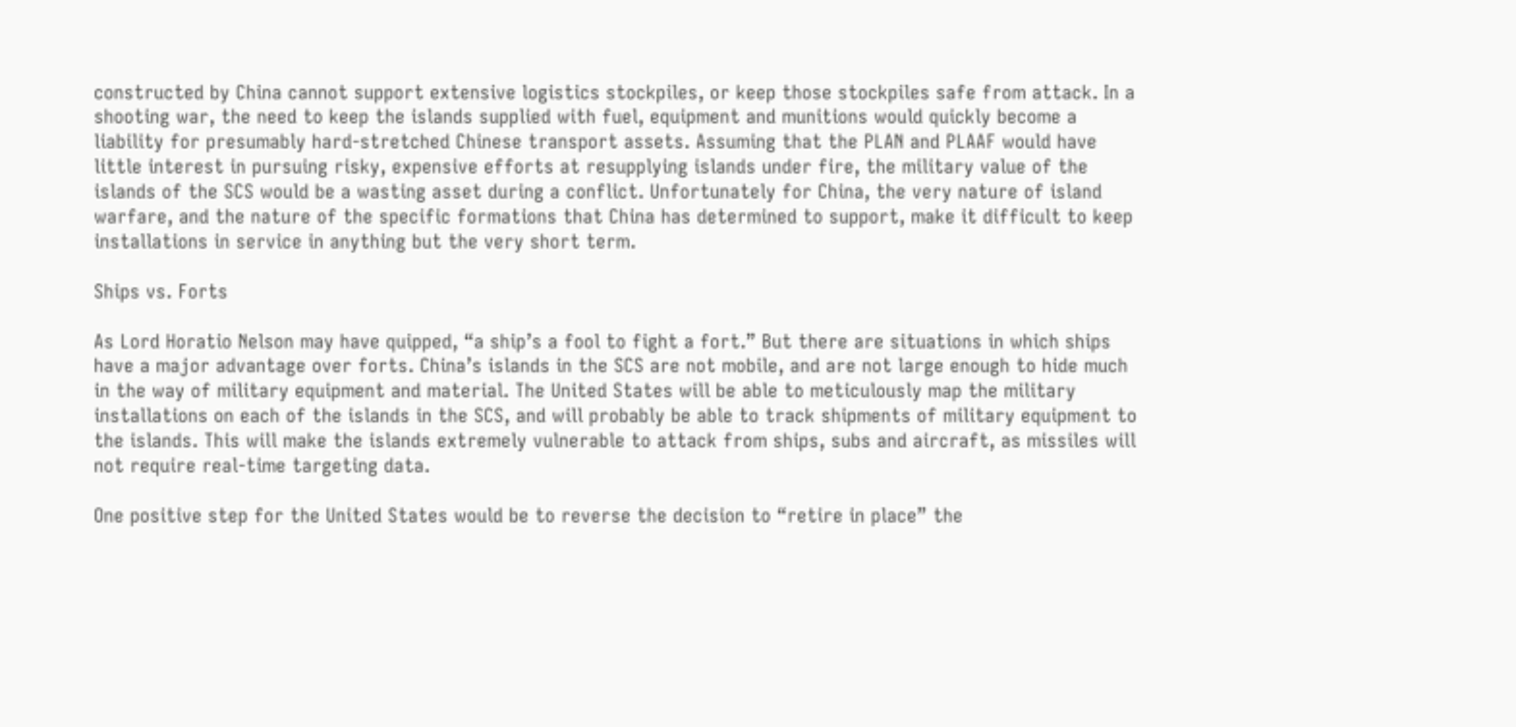constructed by China cannot support extensive logistics stockpiles, or keep those stockpiles safe from attack. In a shooting war, the need to keep the islands supplied with fuel, equipment and munitions would quickly become a liability for presumably hard-stretched Chinese transport assets. Assuming that the PLAN and PLAAF would have little interest in pursuing risky, expensive efforts at resupplying islands under fire, the military value of the islands of the SCS would be a wasting asset during a conflict. Unfortunately for China, the very nature of island warfare, and the nature of the specific formations that China has determined to support, make it difficult to keep installations in service in anything but the very short term.

Ships vs. Forts

As Lord Horatio Nelson may have quipped, “a ship’s a fool to fight a fort.” But there are situations in which ships have a major advantage over forts. China’s islands in the SCS are not mobile, and are not large enough to hide much in the way of military equipment and material. The United States will be able to meticulously map the military installations on each of the islands in the SCS, and will probably be able to track shipments of military equipment to the islands. This will make the islands extremely vulnerable to attack from ships, subs and aircraft, as missiles will not require real-time targeting data.

One positive step for the United States would be to reverse the decision to “retire in place” the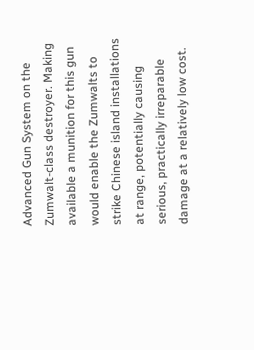Advanced Gun System on the Zumwalt-class destroyer. Making available a munition for this gun would enable the Zumwalts to strike Chinese island installations at range, potentially causing serious, practically irreparable damage at a relatively low cost.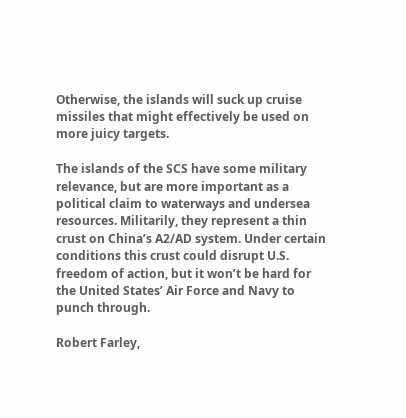Otherwise, the islands will suck up cruise missiles that might effectively be used on more juicy targets.

The islands of the SCS have some military relevance, but are more important as a political claim to waterways and undersea resources. Militarily, they represent a thin crust on China’s A2/AD system. Under certain conditions this crust could disrupt U.S. freedom of action, but it won’t be hard for the United States’ Air Force and Navy to punch through.

Robert Farley,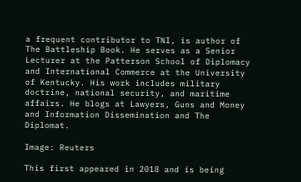a frequent contributor to TNI, is author of The Battleship Book. He serves as a Senior Lecturer at the Patterson School of Diplomacy and International Commerce at the University of Kentucky. His work includes military doctrine, national security, and maritime affairs. He blogs at Lawyers, Guns and Money and Information Dissemination and The Diplomat.

Image: Reuters

This first appeared in 2018 and is being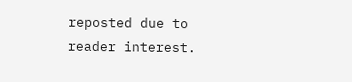reposted due to reader interest.